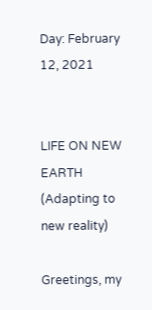Day: February 12, 2021


LIFE ON NEW EARTH (Adapting to new reality)

Greetings, my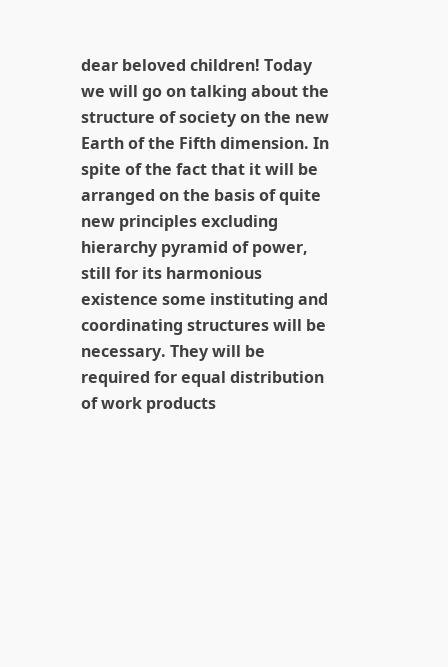dear beloved children! Today we will go on talking about the structure of society on the new Earth of the Fifth dimension. In spite of the fact that it will be arranged on the basis of quite new principles excluding hierarchy pyramid of power, still for its harmonious existence some instituting and coordinating structures will be necessary. They will be required for equal distribution of work products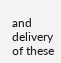and delivery of these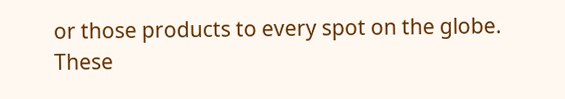or those products to every spot on the globe. These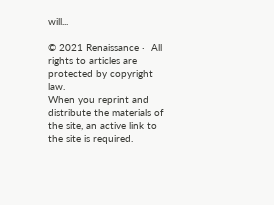will...

© 2021 Renaissance ·  All rights to articles are protected by copyright law.
When you reprint and distribute the materials of the site, an active link to the site is required.